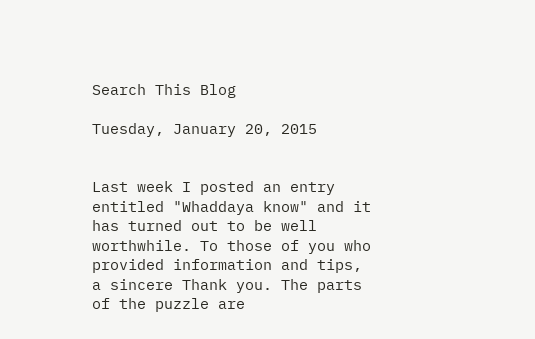Search This Blog

Tuesday, January 20, 2015


Last week I posted an entry entitled "Whaddaya know" and it has turned out to be well worthwhile. To those of you who provided information and tips, a sincere Thank you. The parts of the puzzle are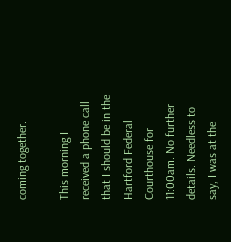coming together.

This morning I received a phone call that I should be in the Hartford Federal Courthouse for 11:00am. No further details. Needless to say, I was at the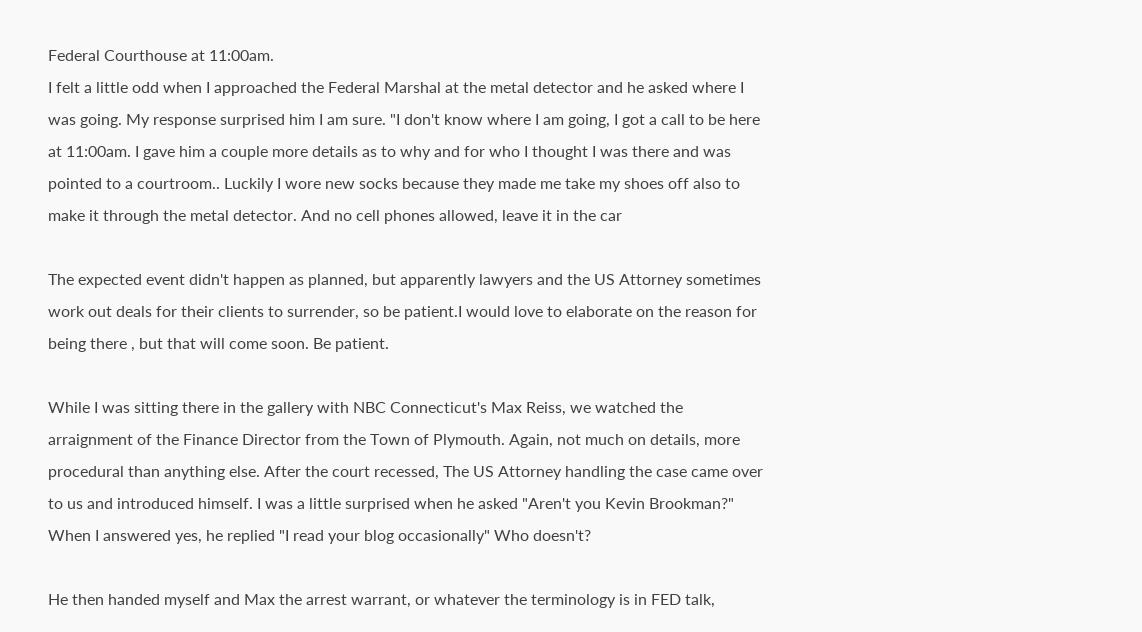Federal Courthouse at 11:00am.
I felt a little odd when I approached the Federal Marshal at the metal detector and he asked where I was going. My response surprised him I am sure. "I don't know where I am going, I got a call to be here at 11:00am. I gave him a couple more details as to why and for who I thought I was there and was pointed to a courtroom.. Luckily I wore new socks because they made me take my shoes off also to make it through the metal detector. And no cell phones allowed, leave it in the car

The expected event didn't happen as planned, but apparently lawyers and the US Attorney sometimes work out deals for their clients to surrender, so be patient.I would love to elaborate on the reason for being there , but that will come soon. Be patient.

While I was sitting there in the gallery with NBC Connecticut's Max Reiss, we watched the arraignment of the Finance Director from the Town of Plymouth. Again, not much on details, more procedural than anything else. After the court recessed, The US Attorney handling the case came over to us and introduced himself. I was a little surprised when he asked "Aren't you Kevin Brookman?"  When I answered yes, he replied "I read your blog occasionally" Who doesn't?

He then handed myself and Max the arrest warrant, or whatever the terminology is in FED talk,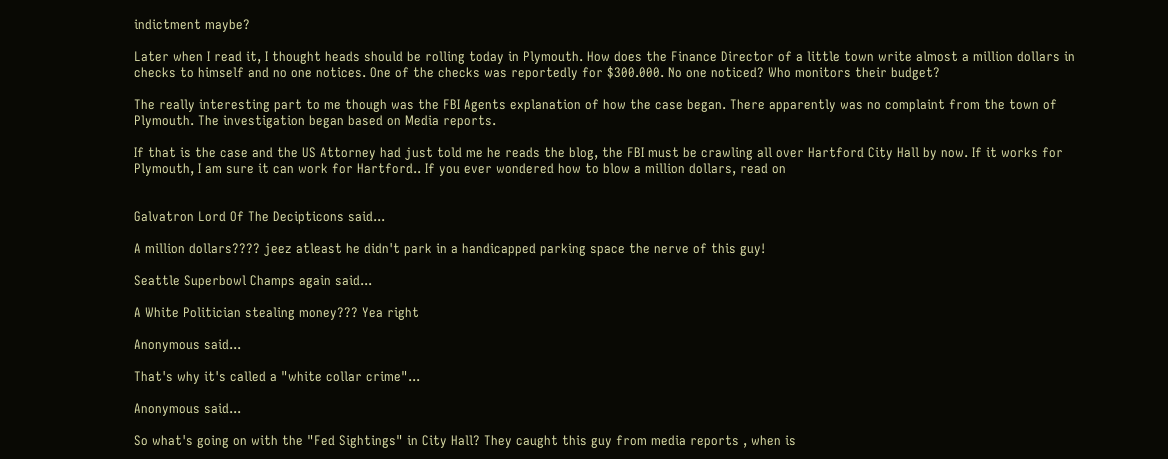indictment maybe?

Later when I read it, I thought heads should be rolling today in Plymouth. How does the Finance Director of a little town write almost a million dollars in checks to himself and no one notices. One of the checks was reportedly for $300.000. No one noticed? Who monitors their budget?

The really interesting part to me though was the FBI Agents explanation of how the case began. There apparently was no complaint from the town of Plymouth. The investigation began based on Media reports.

If that is the case and the US Attorney had just told me he reads the blog, the FBI must be crawling all over Hartford City Hall by now. If it works for Plymouth, I am sure it can work for Hartford.. If you ever wondered how to blow a million dollars, read on


Galvatron Lord Of The Decipticons said...

A million dollars???? jeez atleast he didn't park in a handicapped parking space the nerve of this guy!

Seattle Superbowl Champs again said...

A White Politician stealing money??? Yea right

Anonymous said...

That's why it's called a "white collar crime"...

Anonymous said...

So what's going on with the "Fed Sightings" in City Hall? They caught this guy from media reports , when is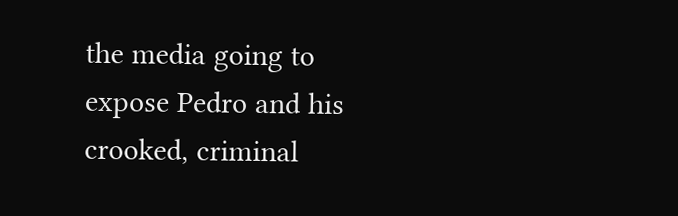the media going to expose Pedro and his crooked, criminal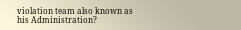violation team also known as his Administration?